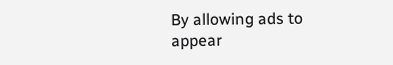By allowing ads to appear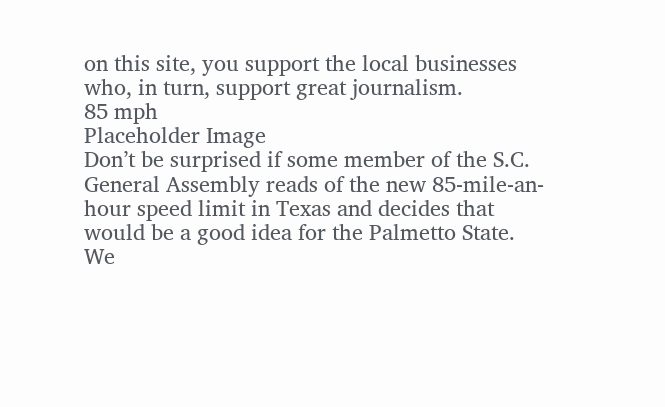on this site, you support the local businesses who, in turn, support great journalism.
85 mph
Placeholder Image
Don’t be surprised if some member of the S.C. General Assembly reads of the new 85-mile-an-hour speed limit in Texas and decides that would be a good idea for the Palmetto State. We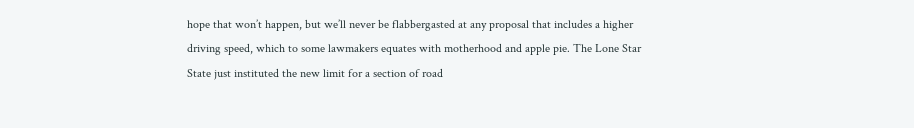hope that won’t happen, but we’ll never be flabbergasted at any proposal that includes a higher driving speed, which to some lawmakers equates with motherhood and apple pie. The Lone Star State just instituted the new limit for a section of road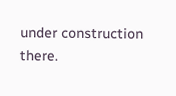under construction there.